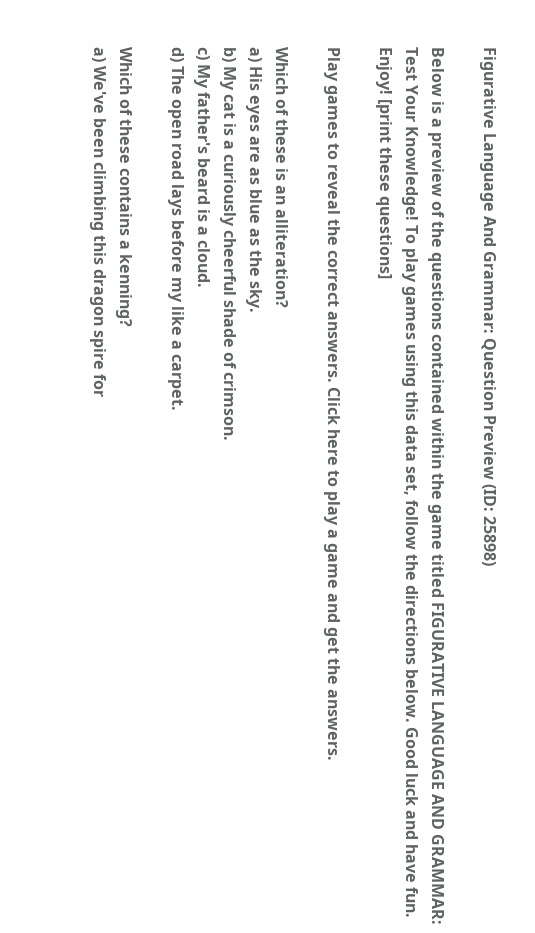Figurative Language And Grammar: Question Preview (ID: 25898)

Below is a preview of the questions contained within the game titled FIGURATIVE LANGUAGE AND GRAMMAR: Test Your Knowledge! To play games using this data set, follow the directions below. Good luck and have fun. Enjoy! [print these questions]

Play games to reveal the correct answers. Click here to play a game and get the answers.

Which of these is an alliteration?
a) His eyes are as blue as the sky.
b) My cat is a curiously cheerful shade of crimson.
c) My father's beard is a cloud.
d) The open road lays before my like a carpet.

Which of these contains a kenning?
a) We've been climbing this dragon spire for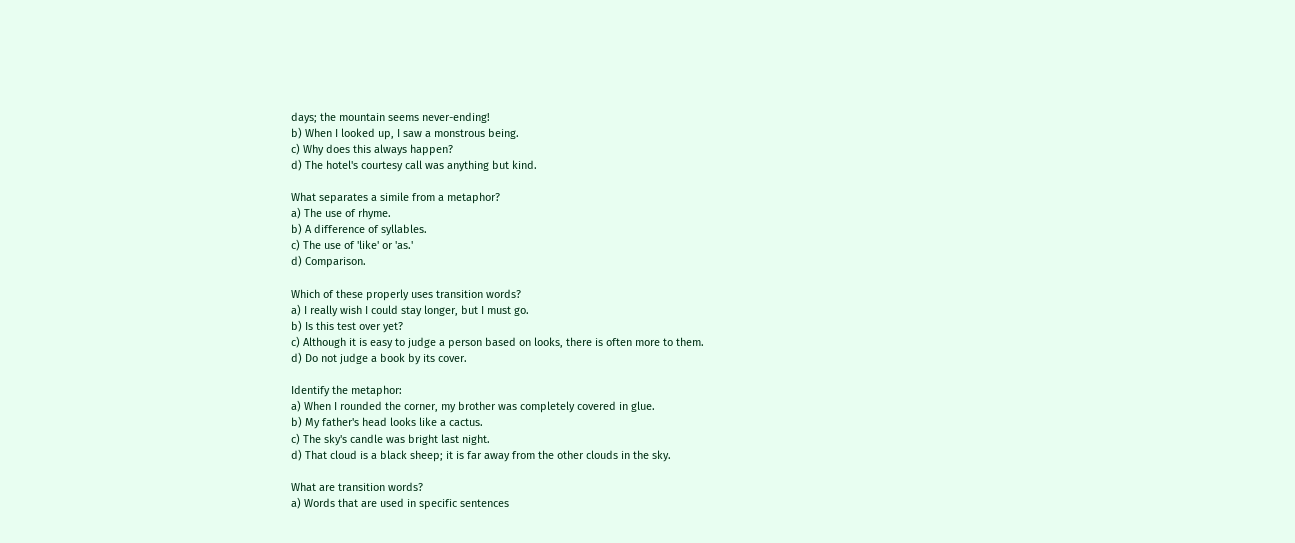days; the mountain seems never-ending!
b) When I looked up, I saw a monstrous being.
c) Why does this always happen?
d) The hotel's courtesy call was anything but kind.

What separates a simile from a metaphor?
a) The use of rhyme.
b) A difference of syllables.
c) The use of 'like' or 'as.'
d) Comparison.

Which of these properly uses transition words?
a) I really wish I could stay longer, but I must go.
b) Is this test over yet?
c) Although it is easy to judge a person based on looks, there is often more to them.
d) Do not judge a book by its cover.

Identify the metaphor:
a) When I rounded the corner, my brother was completely covered in glue.
b) My father's head looks like a cactus.
c) The sky's candle was bright last night.
d) That cloud is a black sheep; it is far away from the other clouds in the sky.

What are transition words?
a) Words that are used in specific sentences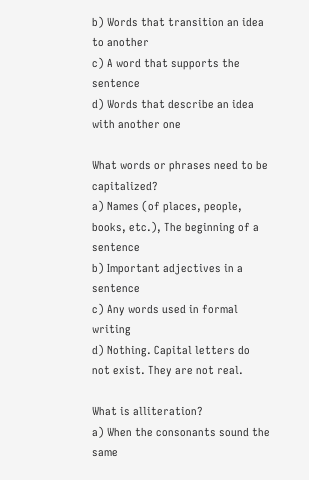b) Words that transition an idea to another
c) A word that supports the sentence
d) Words that describe an idea with another one

What words or phrases need to be capitalized?
a) Names (of places, people, books, etc.), The beginning of a sentence
b) Important adjectives in a sentence
c) Any words used in formal writing
d) Nothing. Capital letters do not exist. They are not real.

What is alliteration?
a) When the consonants sound the same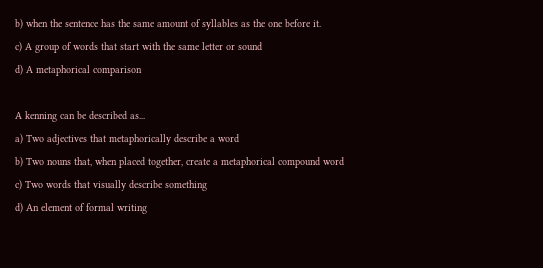b) when the sentence has the same amount of syllables as the one before it.
c) A group of words that start with the same letter or sound
d) A metaphorical comparison

A kenning can be described as...
a) Two adjectives that metaphorically describe a word
b) Two nouns that, when placed together, create a metaphorical compound word
c) Two words that visually describe something
d) An element of formal writing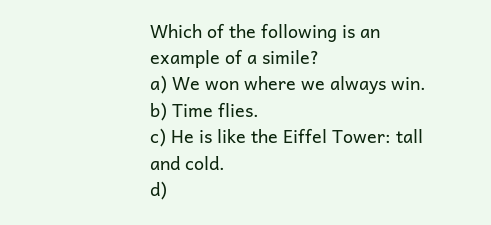Which of the following is an example of a simile?
a) We won where we always win.
b) Time flies.
c) He is like the Eiffel Tower: tall and cold.
d)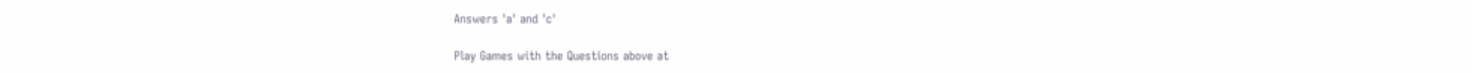Answers 'a' and 'c'

Play Games with the Questions above at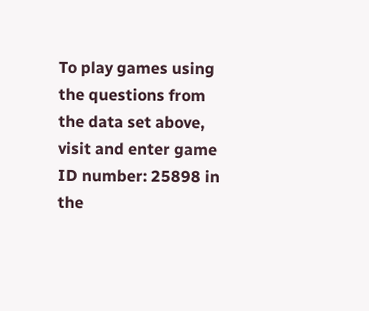To play games using the questions from the data set above, visit and enter game ID number: 25898 in the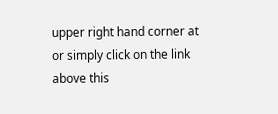upper right hand corner at or simply click on the link above this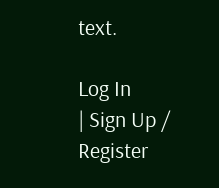text.

Log In
| Sign Up / Register